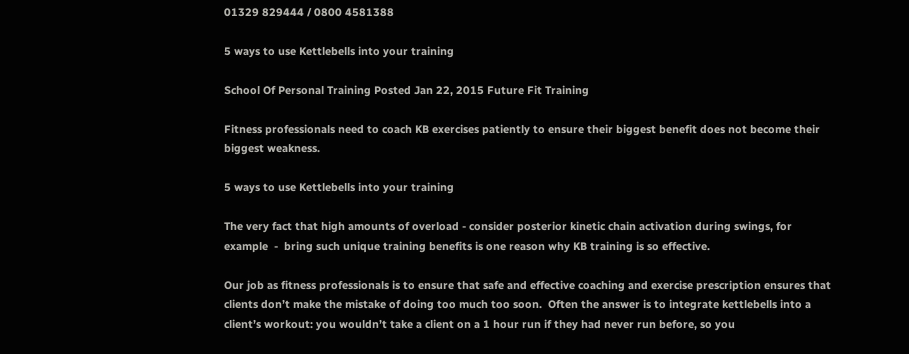01329 829444 / 0800 4581388

5 ways to use Kettlebells into your training

School Of Personal Training Posted Jan 22, 2015 Future Fit Training

Fitness professionals need to coach KB exercises patiently to ensure their biggest benefit does not become their biggest weakness.

5 ways to use Kettlebells into your training

The very fact that high amounts of overload - consider posterior kinetic chain activation during swings, for example  -  bring such unique training benefits is one reason why KB training is so effective.

Our job as fitness professionals is to ensure that safe and effective coaching and exercise prescription ensures that clients don’t make the mistake of doing too much too soon.  Often the answer is to integrate kettlebells into a client’s workout: you wouldn’t take a client on a 1 hour run if they had never run before, so you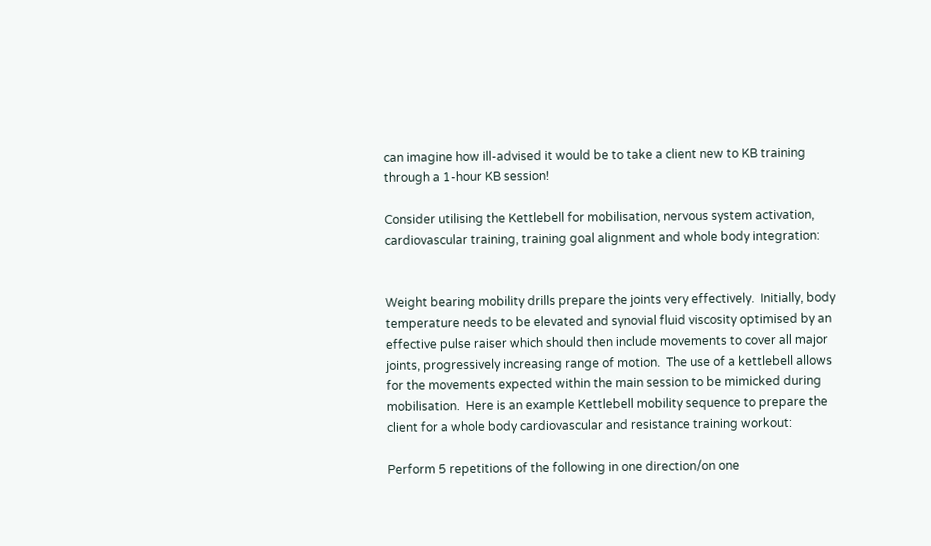can imagine how ill-advised it would be to take a client new to KB training through a 1-hour KB session!

Consider utilising the Kettlebell for mobilisation, nervous system activation, cardiovascular training, training goal alignment and whole body integration:


Weight bearing mobility drills prepare the joints very effectively.  Initially, body temperature needs to be elevated and synovial fluid viscosity optimised by an effective pulse raiser which should then include movements to cover all major joints, progressively increasing range of motion.  The use of a kettlebell allows for the movements expected within the main session to be mimicked during mobilisation.  Here is an example Kettlebell mobility sequence to prepare the client for a whole body cardiovascular and resistance training workout:

Perform 5 repetitions of the following in one direction/on one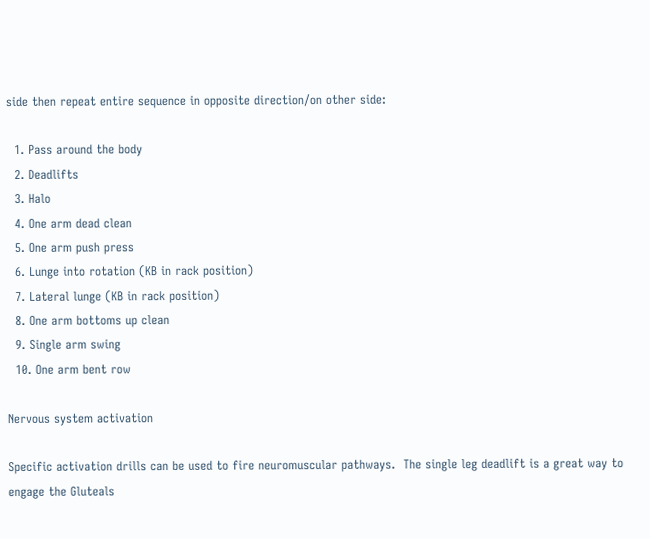side then repeat entire sequence in opposite direction/on other side:

  1. Pass around the body
  2. Deadlifts
  3. Halo
  4. One arm dead clean
  5. One arm push press
  6. Lunge into rotation (KB in rack position)
  7. Lateral lunge (KB in rack position)
  8. One arm bottoms up clean
  9. Single arm swing
  10. One arm bent row

Nervous system activation

Specific activation drills can be used to fire neuromuscular pathways.  The single leg deadlift is a great way to engage the Gluteals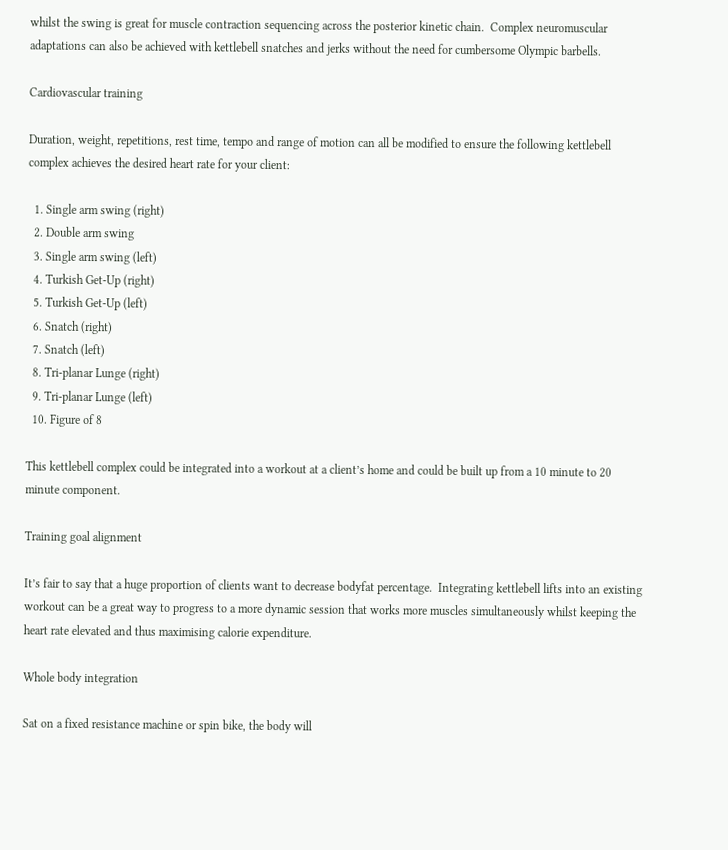whilst the swing is great for muscle contraction sequencing across the posterior kinetic chain.  Complex neuromuscular adaptations can also be achieved with kettlebell snatches and jerks without the need for cumbersome Olympic barbells.

Cardiovascular training

Duration, weight, repetitions, rest time, tempo and range of motion can all be modified to ensure the following kettlebell complex achieves the desired heart rate for your client:

  1. Single arm swing (right)
  2. Double arm swing
  3. Single arm swing (left)
  4. Turkish Get-Up (right)
  5. Turkish Get-Up (left)
  6. Snatch (right)
  7. Snatch (left)
  8. Tri-planar Lunge (right)
  9. Tri-planar Lunge (left)
  10. Figure of 8

This kettlebell complex could be integrated into a workout at a client’s home and could be built up from a 10 minute to 20 minute component.

Training goal alignment

It’s fair to say that a huge proportion of clients want to decrease bodyfat percentage.  Integrating kettlebell lifts into an existing workout can be a great way to progress to a more dynamic session that works more muscles simultaneously whilst keeping the heart rate elevated and thus maximising calorie expenditure.

Whole body integration

Sat on a fixed resistance machine or spin bike, the body will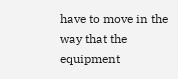have to move in the way that the equipment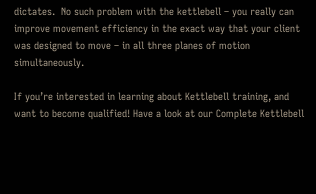dictates.  No such problem with the kettlebell – you really can improve movement efficiency in the exact way that your client was designed to move – in all three planes of motion simultaneously.

If you’re interested in learning about Kettlebell training, and want to become qualified! Have a look at our Complete Kettlebell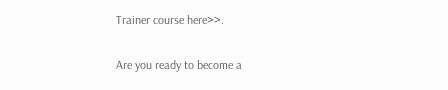Trainer course here>>.


Are you ready to become a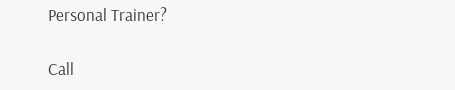Personal Trainer?

Call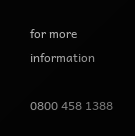for more information

0800 458 1388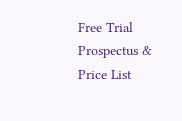Free Trial Prospectus & Price List